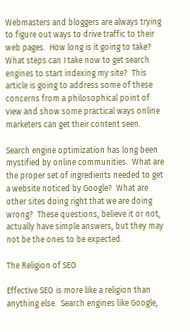Webmasters and bloggers are always trying to figure out ways to drive traffic to their web pages.  How long is it going to take?  What steps can I take now to get search engines to start indexing my site?  This article is going to address some of these concerns from a philosophical point of view and show some practical ways online marketers can get their content seen.

Search engine optimization has long been mystified by online communities.  What are the proper set of ingredients needed to get a website noticed by Google?  What are other sites doing right that we are doing wrong?  These questions, believe it or not, actually have simple answers, but they may not be the ones to be expected.

The Religion of SEO

Effective SEO is more like a religion than anything else.  Search engines like Google,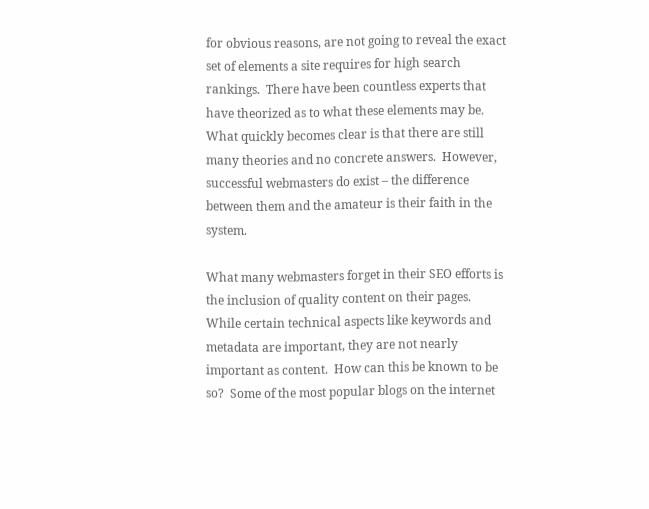for obvious reasons, are not going to reveal the exact set of elements a site requires for high search rankings.  There have been countless experts that have theorized as to what these elements may be.  What quickly becomes clear is that there are still many theories and no concrete answers.  However, successful webmasters do exist – the difference between them and the amateur is their faith in the system.

What many webmasters forget in their SEO efforts is the inclusion of quality content on their pages.  While certain technical aspects like keywords and metadata are important, they are not nearly important as content.  How can this be known to be so?  Some of the most popular blogs on the internet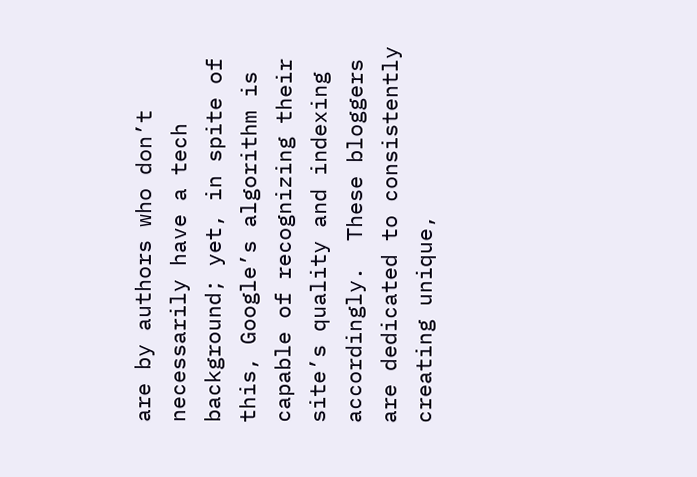are by authors who don’t necessarily have a tech background; yet, in spite of this, Google’s algorithm is capable of recognizing their site’s quality and indexing accordingly.  These bloggers are dedicated to consistently creating unique,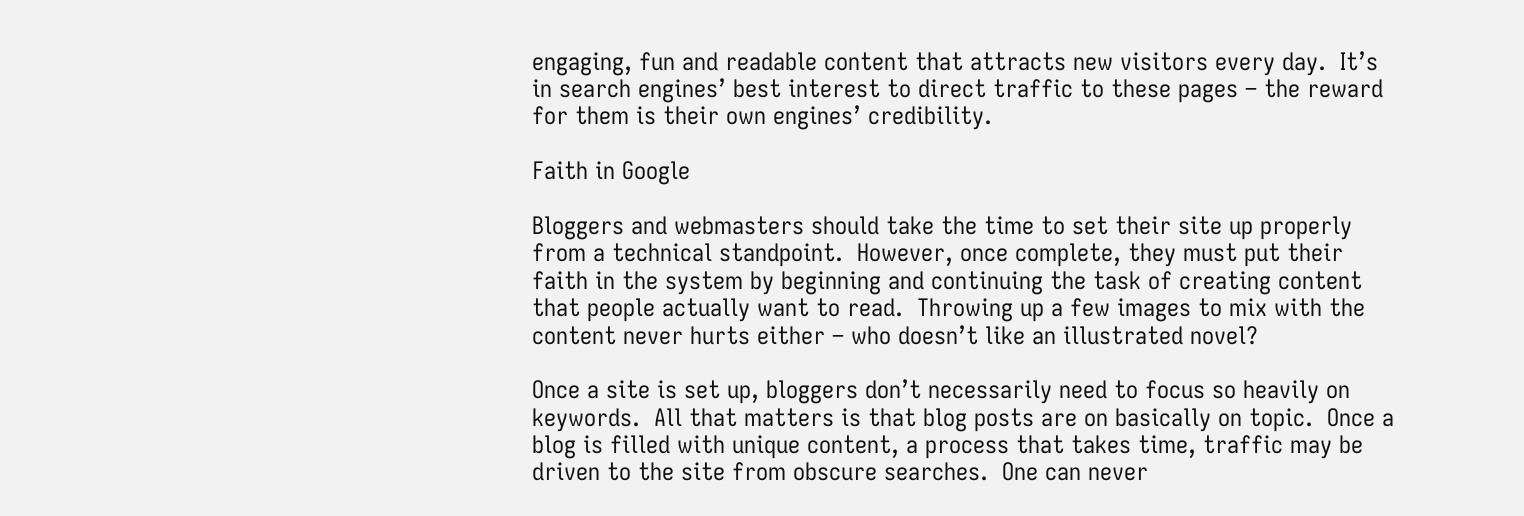engaging, fun and readable content that attracts new visitors every day.  It’s in search engines’ best interest to direct traffic to these pages – the reward for them is their own engines’ credibility.

Faith in Google

Bloggers and webmasters should take the time to set their site up properly from a technical standpoint.  However, once complete, they must put their faith in the system by beginning and continuing the task of creating content that people actually want to read.  Throwing up a few images to mix with the content never hurts either – who doesn’t like an illustrated novel?

Once a site is set up, bloggers don’t necessarily need to focus so heavily on keywords.  All that matters is that blog posts are on basically on topic.  Once a blog is filled with unique content, a process that takes time, traffic may be driven to the site from obscure searches.  One can never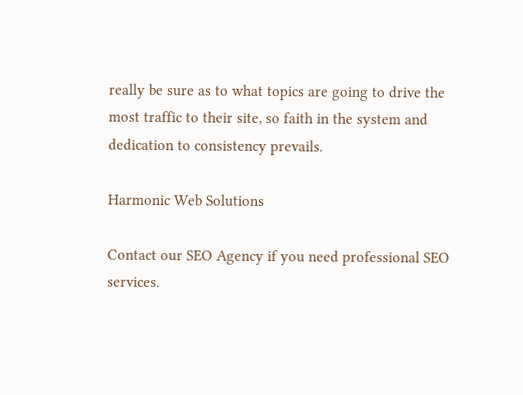really be sure as to what topics are going to drive the most traffic to their site, so faith in the system and dedication to consistency prevails.

Harmonic Web Solutions

Contact our SEO Agency if you need professional SEO services.